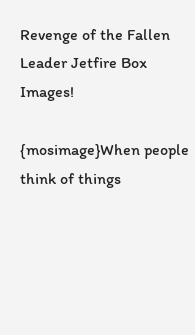Revenge of the Fallen Leader Jetfire Box Images!

{mosimage}When people think of things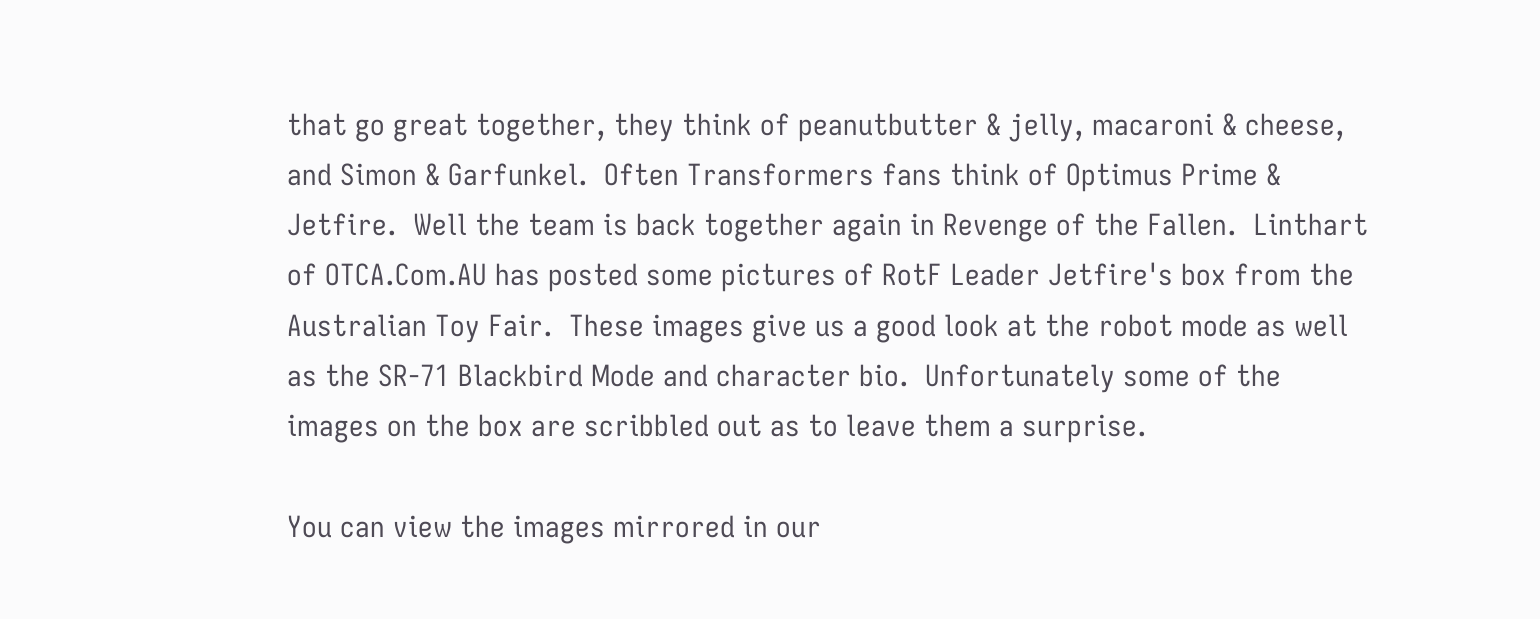that go great together, they think of peanutbutter & jelly, macaroni & cheese, and Simon & Garfunkel.  Often Transformers fans think of Optimus Prime & Jetfire.  Well the team is back together again in Revenge of the Fallen.  Linthart of OTCA.Com.AU has posted some pictures of RotF Leader Jetfire's box from the Australian Toy Fair.  These images give us a good look at the robot mode as well as the SR-71 Blackbird Mode and character bio.  Unfortunately some of the images on the box are scribbled out as to leave them a surprise.

You can view the images mirrored in our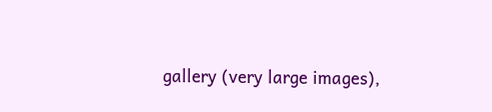gallery (very large images),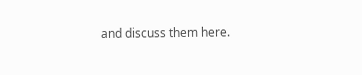and discuss them here.